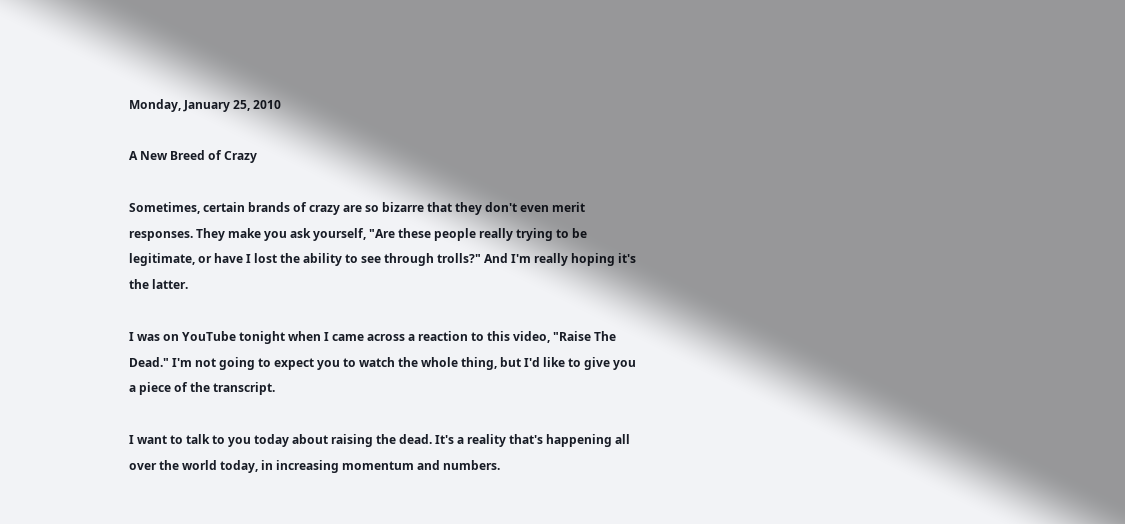Monday, January 25, 2010

A New Breed of Crazy

Sometimes, certain brands of crazy are so bizarre that they don't even merit responses. They make you ask yourself, "Are these people really trying to be legitimate, or have I lost the ability to see through trolls?" And I'm really hoping it's the latter.

I was on YouTube tonight when I came across a reaction to this video, "Raise The Dead." I'm not going to expect you to watch the whole thing, but I'd like to give you a piece of the transcript.

I want to talk to you today about raising the dead. It's a reality that's happening all over the world today, in increasing momentum and numbers.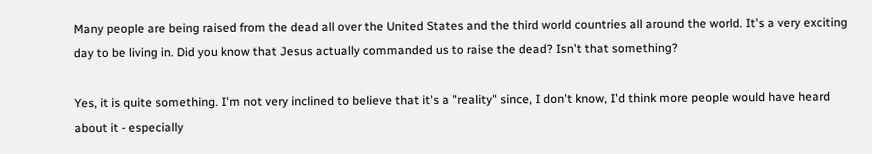Many people are being raised from the dead all over the United States and the third world countries all around the world. It's a very exciting day to be living in. Did you know that Jesus actually commanded us to raise the dead? Isn't that something?

Yes, it is quite something. I'm not very inclined to believe that it's a "reality" since, I don't know, I'd think more people would have heard about it - especially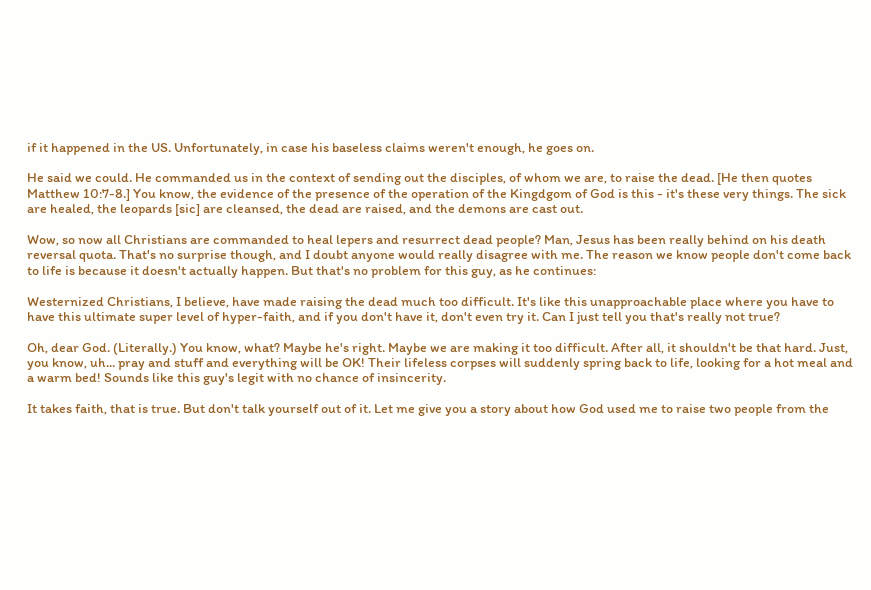if it happened in the US. Unfortunately, in case his baseless claims weren't enough, he goes on.

He said we could. He commanded us in the context of sending out the disciples, of whom we are, to raise the dead. [He then quotes Matthew 10:7-8.] You know, the evidence of the presence of the operation of the Kingdgom of God is this - it's these very things. The sick are healed, the leopards [sic] are cleansed, the dead are raised, and the demons are cast out.

Wow, so now all Christians are commanded to heal lepers and resurrect dead people? Man, Jesus has been really behind on his death reversal quota. That's no surprise though, and I doubt anyone would really disagree with me. The reason we know people don't come back to life is because it doesn't actually happen. But that's no problem for this guy, as he continues:

Westernized Christians, I believe, have made raising the dead much too difficult. It's like this unapproachable place where you have to have this ultimate super level of hyper-faith, and if you don't have it, don't even try it. Can I just tell you that's really not true?

Oh, dear God. (Literally.) You know, what? Maybe he's right. Maybe we are making it too difficult. After all, it shouldn't be that hard. Just, you know, uh... pray and stuff and everything will be OK! Their lifeless corpses will suddenly spring back to life, looking for a hot meal and a warm bed! Sounds like this guy's legit with no chance of insincerity.

It takes faith, that is true. But don't talk yourself out of it. Let me give you a story about how God used me to raise two people from the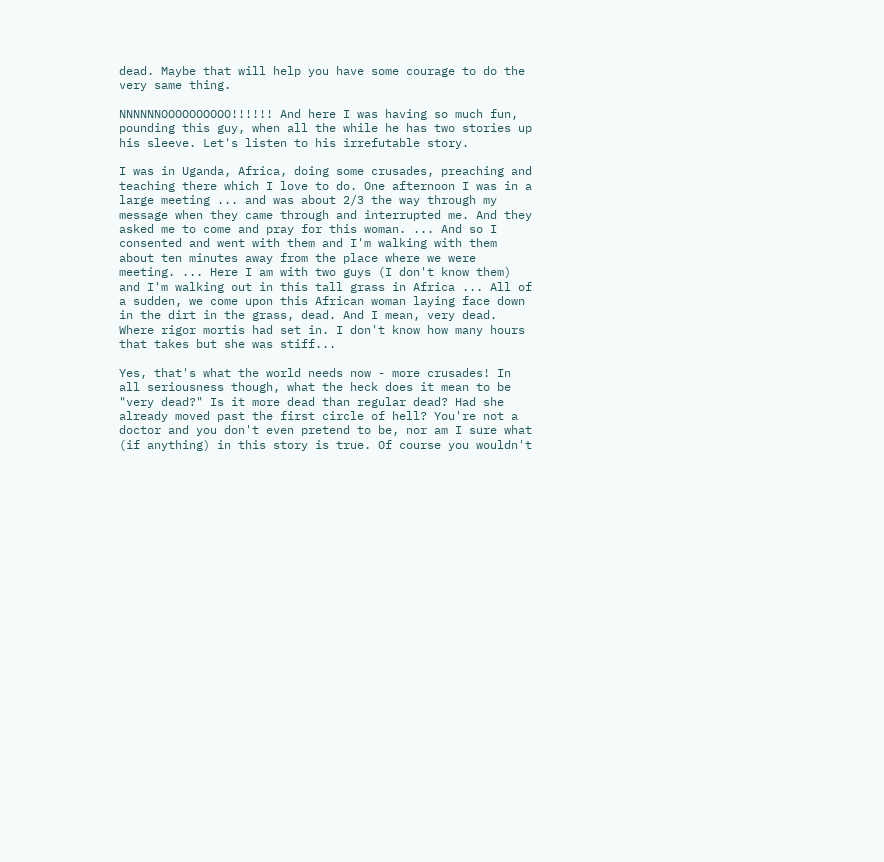dead. Maybe that will help you have some courage to do the very same thing.

NNNNNNOOOOOOOOOO!!!!!! And here I was having so much fun, pounding this guy, when all the while he has two stories up his sleeve. Let's listen to his irrefutable story.

I was in Uganda, Africa, doing some crusades, preaching and teaching there which I love to do. One afternoon I was in a large meeting ... and was about 2/3 the way through my message when they came through and interrupted me. And they asked me to come and pray for this woman. ... And so I consented and went with them and I'm walking with them about ten minutes away from the place where we were meeting. ... Here I am with two guys (I don't know them) and I'm walking out in this tall grass in Africa ... All of a sudden, we come upon this African woman laying face down in the dirt in the grass, dead. And I mean, very dead. Where rigor mortis had set in. I don't know how many hours that takes but she was stiff...

Yes, that's what the world needs now - more crusades! In all seriousness though, what the heck does it mean to be "very dead?" Is it more dead than regular dead? Had she already moved past the first circle of hell? You're not a doctor and you don't even pretend to be, nor am I sure what (if anything) in this story is true. Of course you wouldn't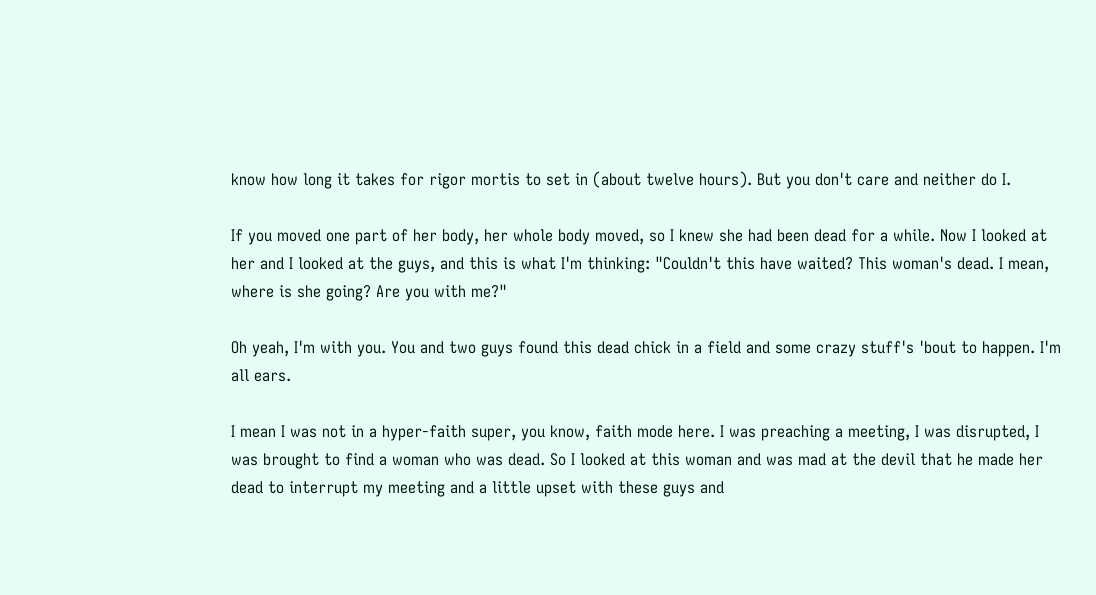know how long it takes for rigor mortis to set in (about twelve hours). But you don't care and neither do I.

If you moved one part of her body, her whole body moved, so I knew she had been dead for a while. Now I looked at her and I looked at the guys, and this is what I'm thinking: "Couldn't this have waited? This woman's dead. I mean, where is she going? Are you with me?"

Oh yeah, I'm with you. You and two guys found this dead chick in a field and some crazy stuff's 'bout to happen. I'm all ears.

I mean I was not in a hyper-faith super, you know, faith mode here. I was preaching a meeting, I was disrupted, I was brought to find a woman who was dead. So I looked at this woman and was mad at the devil that he made her dead to interrupt my meeting and a little upset with these guys and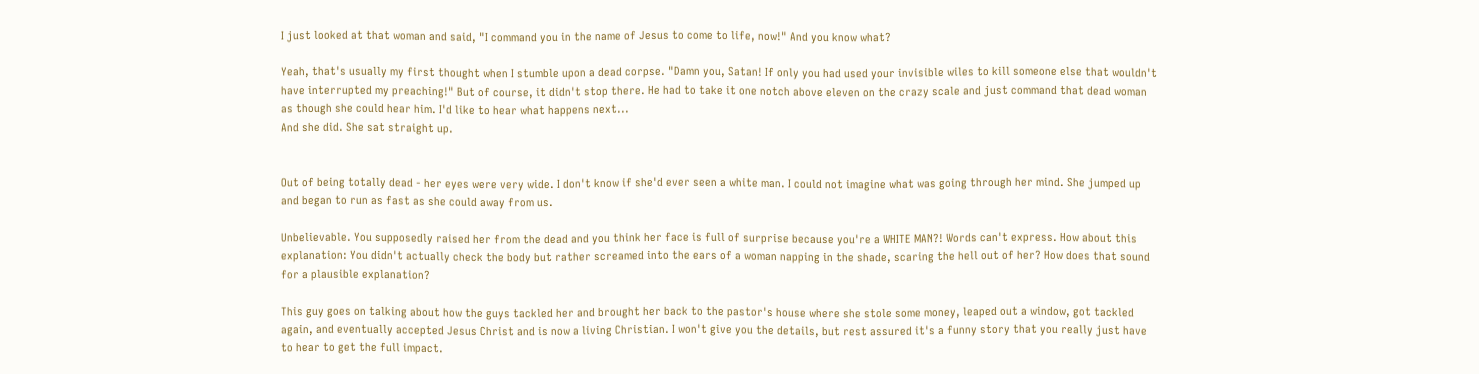I just looked at that woman and said, "I command you in the name of Jesus to come to life, now!" And you know what?

Yeah, that's usually my first thought when I stumble upon a dead corpse. "Damn you, Satan! If only you had used your invisible wiles to kill someone else that wouldn't have interrupted my preaching!" But of course, it didn't stop there. He had to take it one notch above eleven on the crazy scale and just command that dead woman as though she could hear him. I'd like to hear what happens next...
And she did. She sat straight up.


Out of being totally dead - her eyes were very wide. I don't know if she'd ever seen a white man. I could not imagine what was going through her mind. She jumped up and began to run as fast as she could away from us.

Unbelievable. You supposedly raised her from the dead and you think her face is full of surprise because you're a WHITE MAN?! Words can't express. How about this explanation: You didn't actually check the body but rather screamed into the ears of a woman napping in the shade, scaring the hell out of her? How does that sound for a plausible explanation?

This guy goes on talking about how the guys tackled her and brought her back to the pastor's house where she stole some money, leaped out a window, got tackled again, and eventually accepted Jesus Christ and is now a living Christian. I won't give you the details, but rest assured it's a funny story that you really just have to hear to get the full impact.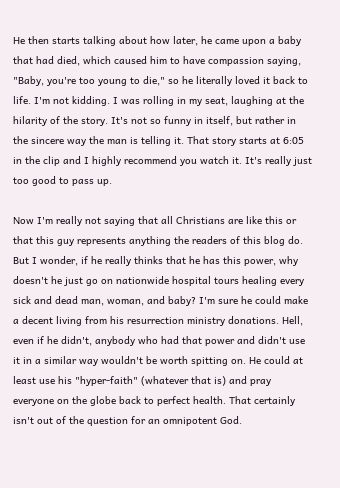He then starts talking about how later, he came upon a baby that had died, which caused him to have compassion saying, "Baby, you're too young to die," so he literally loved it back to life. I'm not kidding. I was rolling in my seat, laughing at the hilarity of the story. It's not so funny in itself, but rather in the sincere way the man is telling it. That story starts at 6:05 in the clip and I highly recommend you watch it. It's really just too good to pass up.

Now I'm really not saying that all Christians are like this or that this guy represents anything the readers of this blog do. But I wonder, if he really thinks that he has this power, why doesn't he just go on nationwide hospital tours healing every sick and dead man, woman, and baby? I'm sure he could make a decent living from his resurrection ministry donations. Hell, even if he didn't, anybody who had that power and didn't use it in a similar way wouldn't be worth spitting on. He could at least use his "hyper-faith" (whatever that is) and pray everyone on the globe back to perfect health. That certainly isn't out of the question for an omnipotent God.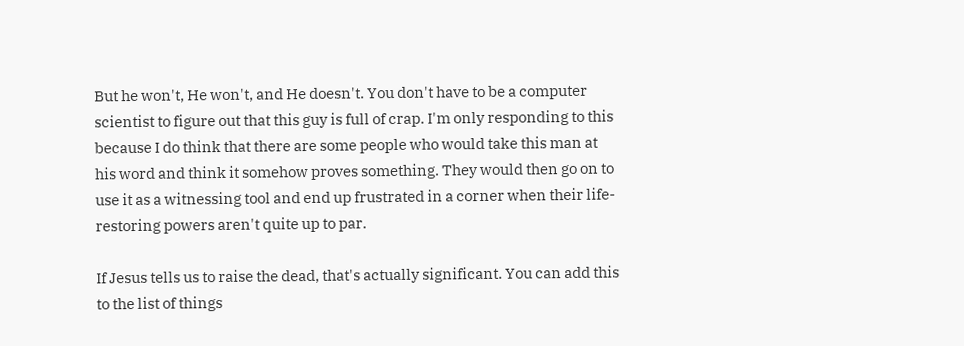But he won't, He won't, and He doesn't. You don't have to be a computer scientist to figure out that this guy is full of crap. I'm only responding to this because I do think that there are some people who would take this man at his word and think it somehow proves something. They would then go on to use it as a witnessing tool and end up frustrated in a corner when their life-restoring powers aren't quite up to par.

If Jesus tells us to raise the dead, that's actually significant. You can add this to the list of things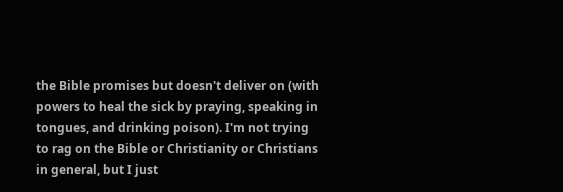the Bible promises but doesn't deliver on (with powers to heal the sick by praying, speaking in tongues, and drinking poison). I'm not trying to rag on the Bible or Christianity or Christians in general, but I just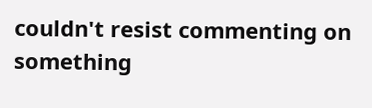couldn't resist commenting on something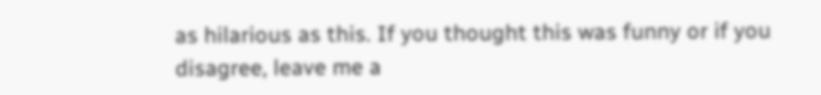as hilarious as this. If you thought this was funny or if you disagree, leave me a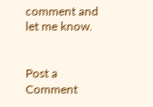comment and let me know.


Post a Comment